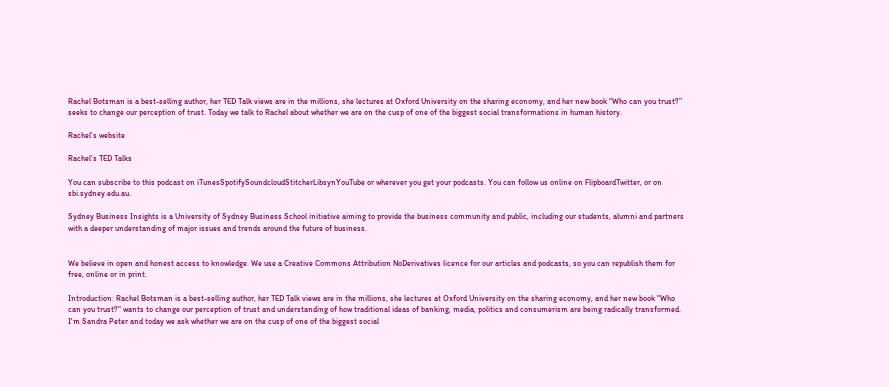Rachel Botsman is a best-selling author, her TED Talk views are in the millions, she lectures at Oxford University on the sharing economy, and her new book “Who can you trust?” seeks to change our perception of trust. Today we talk to Rachel about whether we are on the cusp of one of the biggest social transformations in human history.

Rachel’s website

Rachel’s TED Talks

You can subscribe to this podcast on iTunesSpotifySoundcloudStitcherLibsynYouTube or wherever you get your podcasts. You can follow us online on FlipboardTwitter, or on sbi.sydney.edu.au.

Sydney Business Insights is a University of Sydney Business School initiative aiming to provide the business community and public, including our students, alumni and partners with a deeper understanding of major issues and trends around the future of business.


We believe in open and honest access to knowledge. We use a Creative Commons Attribution NoDerivatives licence for our articles and podcasts, so you can republish them for free, online or in print.

Introduction: Rachel Botsman is a best-selling author, her TED Talk views are in the millions, she lectures at Oxford University on the sharing economy, and her new book "Who can you trust?" wants to change our perception of trust and understanding of how traditional ideas of banking, media, politics and consumerism are being radically transformed. I'm Sandra Peter and today we ask whether we are on the cusp of one of the biggest social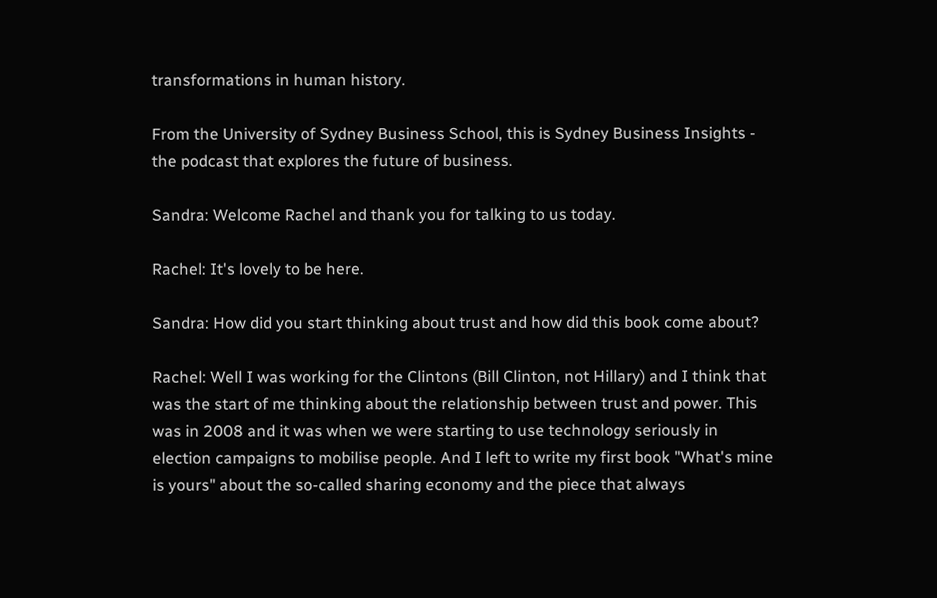transformations in human history.

From the University of Sydney Business School, this is Sydney Business Insights - the podcast that explores the future of business.

Sandra: Welcome Rachel and thank you for talking to us today.

Rachel: It's lovely to be here.

Sandra: How did you start thinking about trust and how did this book come about?

Rachel: Well I was working for the Clintons (Bill Clinton, not Hillary) and I think that was the start of me thinking about the relationship between trust and power. This was in 2008 and it was when we were starting to use technology seriously in election campaigns to mobilise people. And I left to write my first book "What's mine is yours" about the so-called sharing economy and the piece that always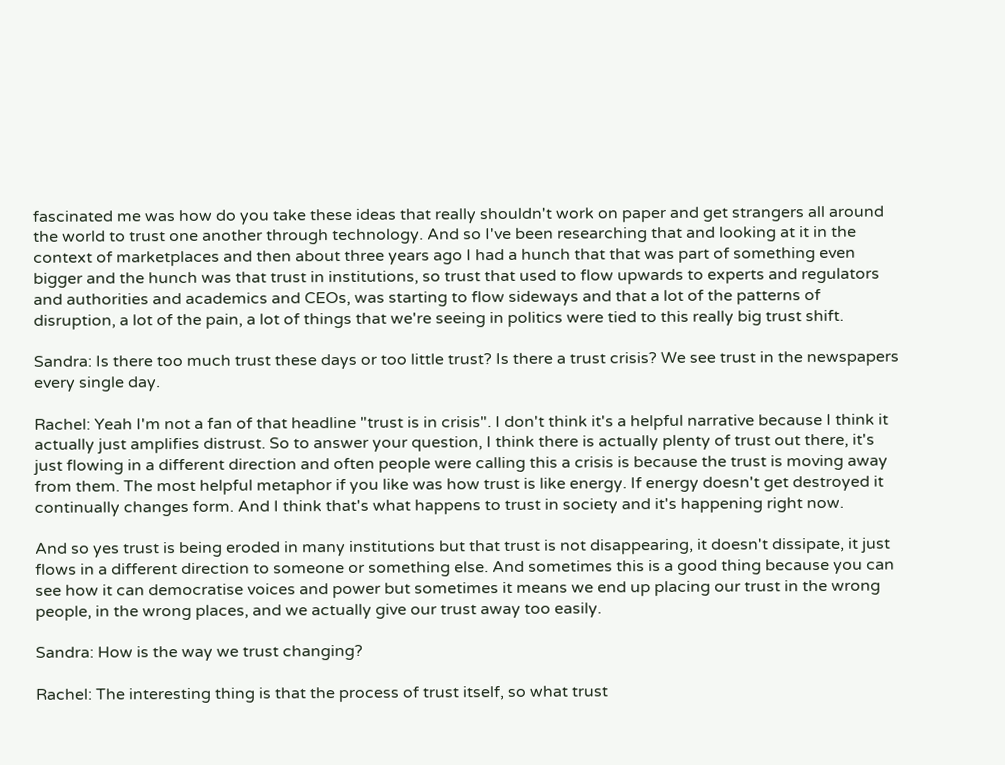fascinated me was how do you take these ideas that really shouldn't work on paper and get strangers all around the world to trust one another through technology. And so I've been researching that and looking at it in the context of marketplaces and then about three years ago I had a hunch that that was part of something even bigger and the hunch was that trust in institutions, so trust that used to flow upwards to experts and regulators and authorities and academics and CEOs, was starting to flow sideways and that a lot of the patterns of disruption, a lot of the pain, a lot of things that we're seeing in politics were tied to this really big trust shift.

Sandra: Is there too much trust these days or too little trust? Is there a trust crisis? We see trust in the newspapers every single day.

Rachel: Yeah I'm not a fan of that headline "trust is in crisis". I don't think it's a helpful narrative because I think it actually just amplifies distrust. So to answer your question, I think there is actually plenty of trust out there, it's just flowing in a different direction and often people were calling this a crisis is because the trust is moving away from them. The most helpful metaphor if you like was how trust is like energy. If energy doesn't get destroyed it continually changes form. And I think that's what happens to trust in society and it's happening right now.

And so yes trust is being eroded in many institutions but that trust is not disappearing, it doesn't dissipate, it just flows in a different direction to someone or something else. And sometimes this is a good thing because you can see how it can democratise voices and power but sometimes it means we end up placing our trust in the wrong people, in the wrong places, and we actually give our trust away too easily.

Sandra: How is the way we trust changing?

Rachel: The interesting thing is that the process of trust itself, so what trust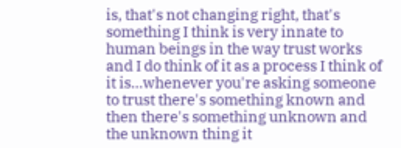is, that's not changing right, that's something I think is very innate to human beings in the way trust works and I do think of it as a process I think of it is...whenever you're asking someone to trust there's something known and then there's something unknown and the unknown thing it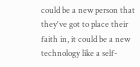could be a new person that they've got to place their faith in, it could be a new technology like a self-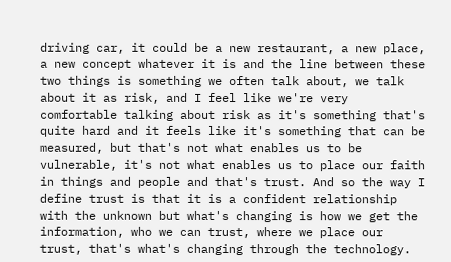driving car, it could be a new restaurant, a new place, a new concept whatever it is and the line between these two things is something we often talk about, we talk about it as risk, and I feel like we're very comfortable talking about risk as it's something that's quite hard and it feels like it's something that can be measured, but that's not what enables us to be vulnerable, it's not what enables us to place our faith in things and people and that's trust. And so the way I define trust is that it is a confident relationship with the unknown but what's changing is how we get the information, who we can trust, where we place our trust, that's what's changing through the technology.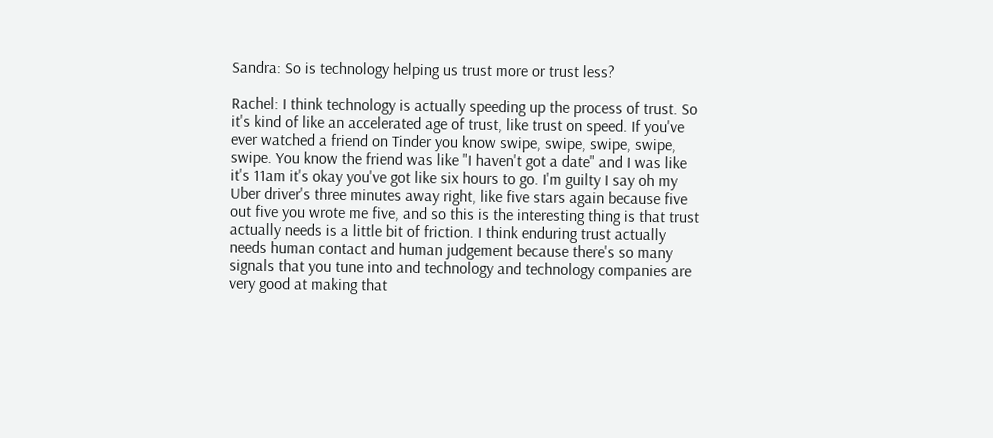Sandra: So is technology helping us trust more or trust less?

Rachel: I think technology is actually speeding up the process of trust. So it's kind of like an accelerated age of trust, like trust on speed. If you've ever watched a friend on Tinder you know swipe, swipe, swipe, swipe, swipe. You know the friend was like "I haven't got a date" and I was like it's 11am it's okay you've got like six hours to go. I'm guilty I say oh my Uber driver's three minutes away right, like five stars again because five out five you wrote me five, and so this is the interesting thing is that trust actually needs is a little bit of friction. I think enduring trust actually needs human contact and human judgement because there's so many signals that you tune into and technology and technology companies are very good at making that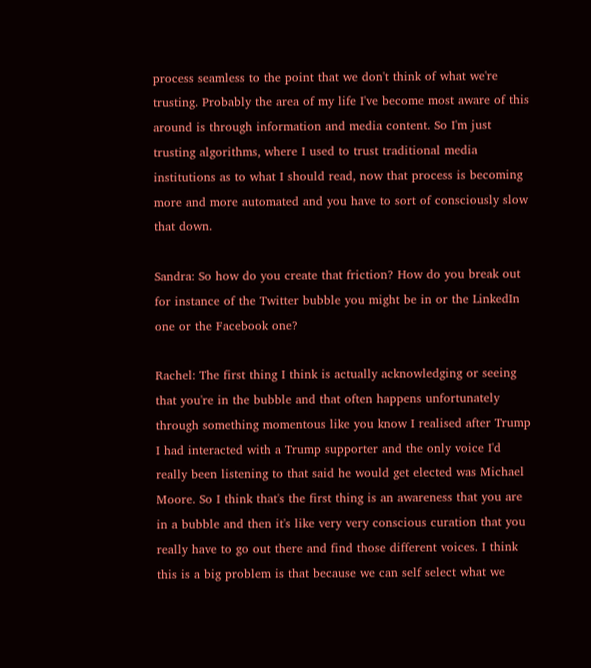process seamless to the point that we don't think of what we're trusting. Probably the area of my life I've become most aware of this around is through information and media content. So I'm just trusting algorithms, where I used to trust traditional media institutions as to what I should read, now that process is becoming more and more automated and you have to sort of consciously slow that down.

Sandra: So how do you create that friction? How do you break out for instance of the Twitter bubble you might be in or the LinkedIn one or the Facebook one?

Rachel: The first thing I think is actually acknowledging or seeing that you're in the bubble and that often happens unfortunately through something momentous like you know I realised after Trump I had interacted with a Trump supporter and the only voice I'd really been listening to that said he would get elected was Michael Moore. So I think that's the first thing is an awareness that you are in a bubble and then it's like very very conscious curation that you really have to go out there and find those different voices. I think this is a big problem is that because we can self select what we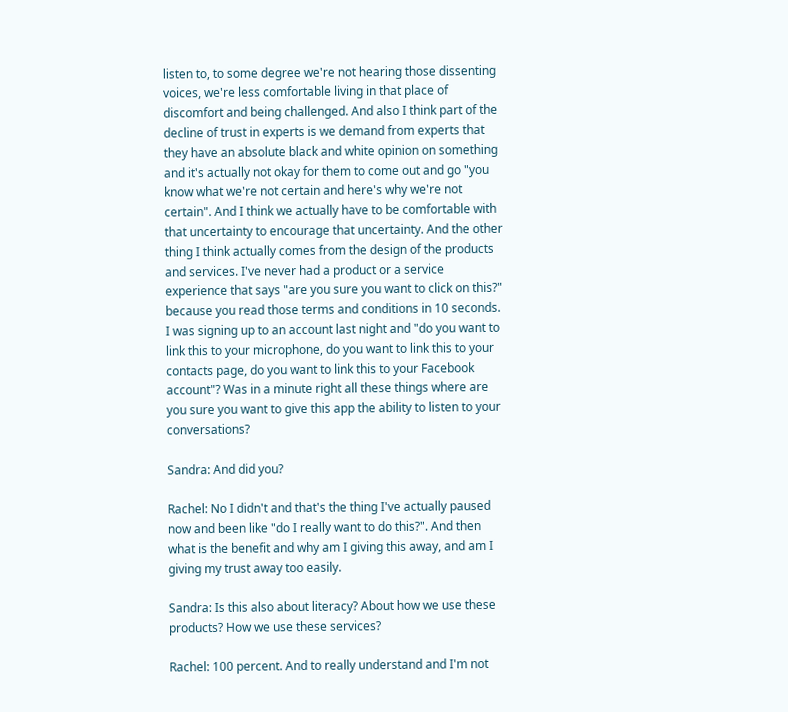listen to, to some degree we're not hearing those dissenting voices, we're less comfortable living in that place of discomfort and being challenged. And also I think part of the decline of trust in experts is we demand from experts that they have an absolute black and white opinion on something and it's actually not okay for them to come out and go "you know what we're not certain and here's why we're not certain". And I think we actually have to be comfortable with that uncertainty to encourage that uncertainty. And the other thing I think actually comes from the design of the products and services. I've never had a product or a service experience that says "are you sure you want to click on this?" because you read those terms and conditions in 10 seconds. I was signing up to an account last night and "do you want to link this to your microphone, do you want to link this to your contacts page, do you want to link this to your Facebook account"? Was in a minute right all these things where are you sure you want to give this app the ability to listen to your conversations?

Sandra: And did you?

Rachel: No I didn't and that's the thing I've actually paused now and been like "do I really want to do this?". And then what is the benefit and why am I giving this away, and am I giving my trust away too easily.

Sandra: Is this also about literacy? About how we use these products? How we use these services?

Rachel: 100 percent. And to really understand and I'm not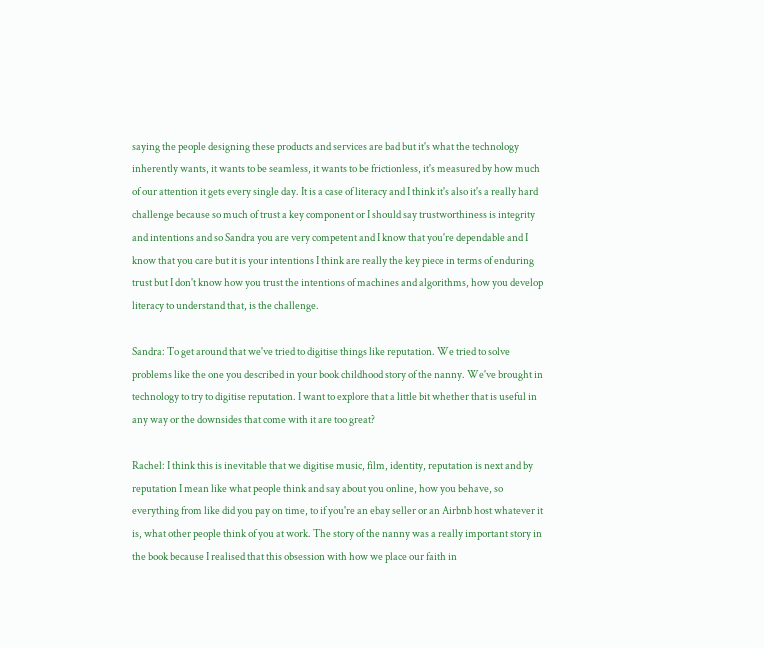saying the people designing these products and services are bad but it's what the technology inherently wants, it wants to be seamless, it wants to be frictionless, it's measured by how much of our attention it gets every single day. It is a case of literacy and I think it's also it's a really hard challenge because so much of trust a key component or I should say trustworthiness is integrity and intentions and so Sandra you are very competent and I know that you're dependable and I know that you care but it is your intentions I think are really the key piece in terms of enduring trust but I don't know how you trust the intentions of machines and algorithms, how you develop literacy to understand that, is the challenge.

Sandra: To get around that we've tried to digitise things like reputation. We tried to solve problems like the one you described in your book childhood story of the nanny. We've brought in technology to try to digitise reputation. I want to explore that a little bit whether that is useful in any way or the downsides that come with it are too great?

Rachel: I think this is inevitable that we digitise music, film, identity, reputation is next and by reputation I mean like what people think and say about you online, how you behave, so everything from like did you pay on time, to if you're an ebay seller or an Airbnb host whatever it is, what other people think of you at work. The story of the nanny was a really important story in the book because I realised that this obsession with how we place our faith in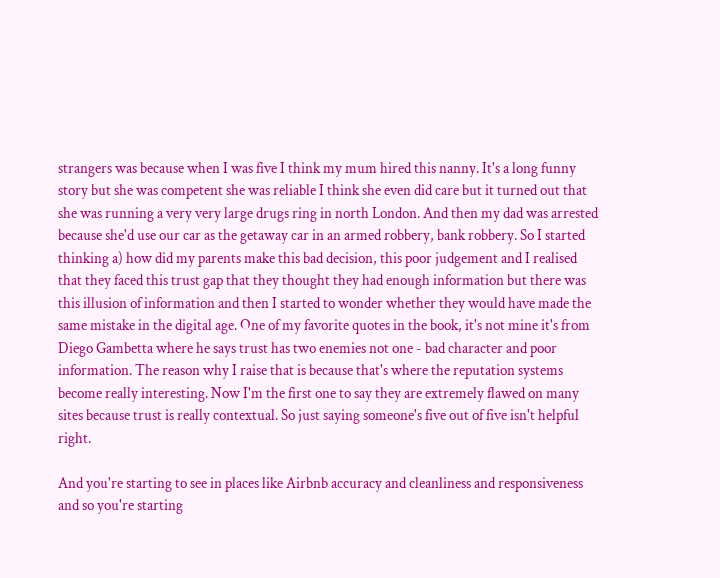strangers was because when I was five I think my mum hired this nanny. It's a long funny story but she was competent she was reliable I think she even did care but it turned out that she was running a very very large drugs ring in north London. And then my dad was arrested because she'd use our car as the getaway car in an armed robbery, bank robbery. So I started thinking a) how did my parents make this bad decision, this poor judgement and I realised that they faced this trust gap that they thought they had enough information but there was this illusion of information and then I started to wonder whether they would have made the same mistake in the digital age. One of my favorite quotes in the book, it's not mine it's from Diego Gambetta where he says trust has two enemies not one - bad character and poor information. The reason why I raise that is because that's where the reputation systems become really interesting. Now I'm the first one to say they are extremely flawed on many sites because trust is really contextual. So just saying someone's five out of five isn't helpful right.

And you're starting to see in places like Airbnb accuracy and cleanliness and responsiveness and so you're starting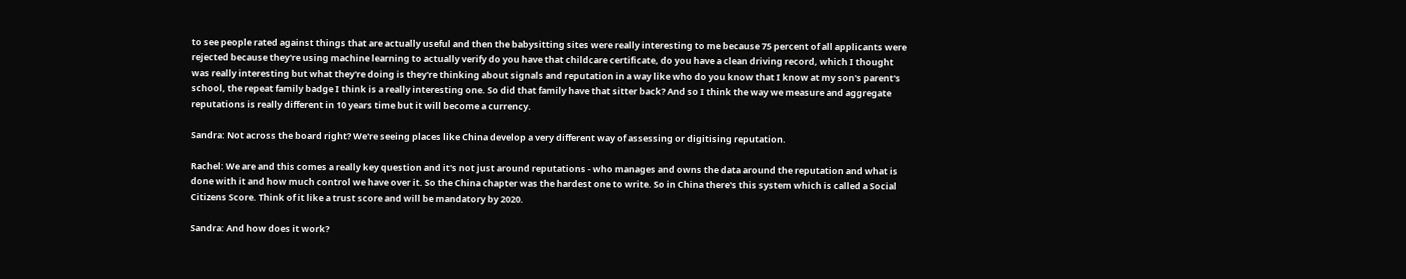to see people rated against things that are actually useful and then the babysitting sites were really interesting to me because 75 percent of all applicants were rejected because they're using machine learning to actually verify do you have that childcare certificate, do you have a clean driving record, which I thought was really interesting but what they're doing is they're thinking about signals and reputation in a way like who do you know that I know at my son's parent's school, the repeat family badge I think is a really interesting one. So did that family have that sitter back? And so I think the way we measure and aggregate reputations is really different in 10 years time but it will become a currency.

Sandra: Not across the board right? We're seeing places like China develop a very different way of assessing or digitising reputation.

Rachel: We are and this comes a really key question and it's not just around reputations - who manages and owns the data around the reputation and what is done with it and how much control we have over it. So the China chapter was the hardest one to write. So in China there's this system which is called a Social Citizens Score. Think of it like a trust score and will be mandatory by 2020.

Sandra: And how does it work?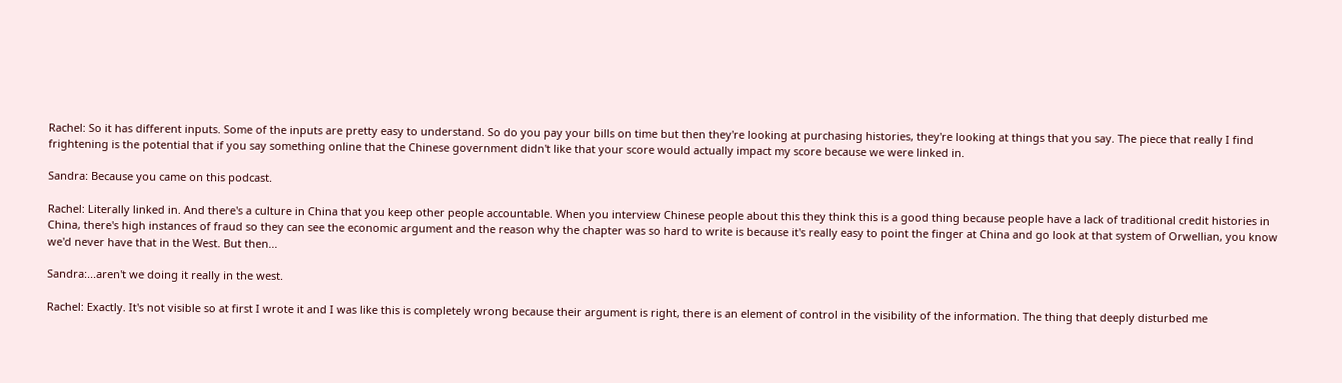Rachel: So it has different inputs. Some of the inputs are pretty easy to understand. So do you pay your bills on time but then they're looking at purchasing histories, they're looking at things that you say. The piece that really I find frightening is the potential that if you say something online that the Chinese government didn't like that your score would actually impact my score because we were linked in.

Sandra: Because you came on this podcast.

Rachel: Literally linked in. And there's a culture in China that you keep other people accountable. When you interview Chinese people about this they think this is a good thing because people have a lack of traditional credit histories in China, there's high instances of fraud so they can see the economic argument and the reason why the chapter was so hard to write is because it's really easy to point the finger at China and go look at that system of Orwellian, you know we'd never have that in the West. But then...

Sandra:...aren't we doing it really in the west.

Rachel: Exactly. It's not visible so at first I wrote it and I was like this is completely wrong because their argument is right, there is an element of control in the visibility of the information. The thing that deeply disturbed me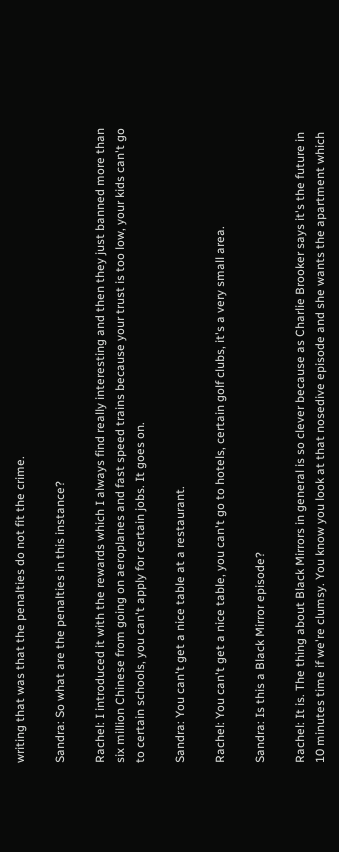writing that was that the penalties do not fit the crime.

Sandra: So what are the penalties in this instance?

Rachel: I introduced it with the rewards which I always find really interesting and then they just banned more than six million Chinese from going on aeroplanes and fast speed trains because your trust is too low, your kids can't go to certain schools, you can't apply for certain jobs. It goes on.

Sandra: You can't get a nice table at a restaurant.

Rachel: You can't get a nice table, you can't go to hotels, certain golf clubs, it's a very small area.

Sandra: Is this a Black Mirror episode?

Rachel: It is. The thing about Black Mirrors in general is so clever because as Charlie Brooker says it's the future in 10 minutes time if we're clumsy. You know you look at that nosedive episode and she wants the apartment which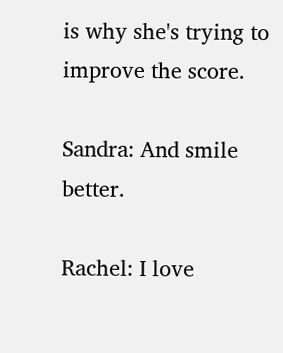is why she's trying to improve the score.

Sandra: And smile better.

Rachel: I love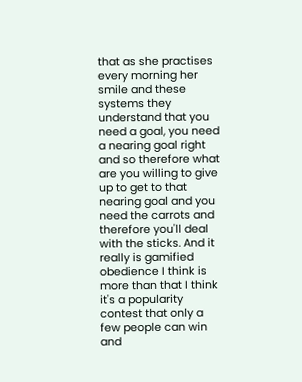that as she practises every morning her smile and these systems they understand that you need a goal, you need a nearing goal right and so therefore what are you willing to give up to get to that nearing goal and you need the carrots and therefore you'll deal with the sticks. And it really is gamified obedience I think is more than that I think it's a popularity contest that only a few people can win and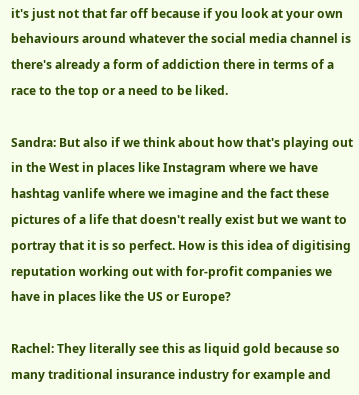it's just not that far off because if you look at your own behaviours around whatever the social media channel is there's already a form of addiction there in terms of a race to the top or a need to be liked.

Sandra: But also if we think about how that's playing out in the West in places like Instagram where we have hashtag vanlife where we imagine and the fact these pictures of a life that doesn't really exist but we want to portray that it is so perfect. How is this idea of digitising reputation working out with for-profit companies we have in places like the US or Europe?

Rachel: They literally see this as liquid gold because so many traditional insurance industry for example and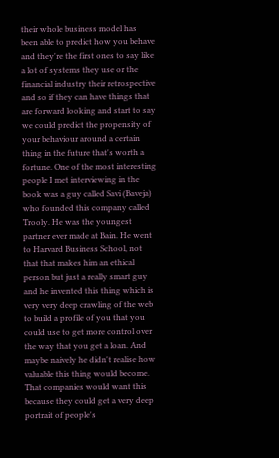their whole business model has been able to predict how you behave and they're the first ones to say like a lot of systems they use or the financial industry their retrospective and so if they can have things that are forward looking and start to say we could predict the propensity of your behaviour around a certain thing in the future that's worth a fortune. One of the most interesting people I met interviewing in the book was a guy called Savi (Baveja) who founded this company called Trooly. He was the youngest partner ever made at Bain. He went to Harvard Business School, not that that makes him an ethical person but just a really smart guy and he invented this thing which is very very deep crawling of the web to build a profile of you that you could use to get more control over the way that you get a loan. And maybe naively he didn't realise how valuable this thing would become. That companies would want this because they could get a very deep portrait of people's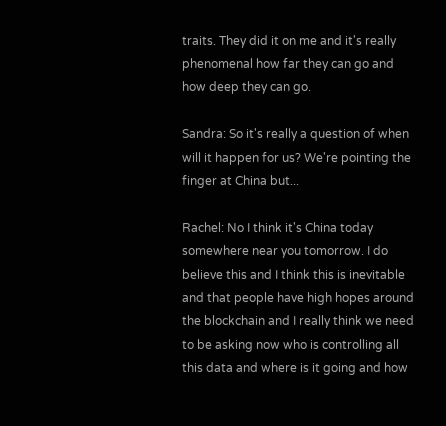traits. They did it on me and it's really phenomenal how far they can go and how deep they can go.

Sandra: So it's really a question of when will it happen for us? We're pointing the finger at China but...

Rachel: No I think it's China today somewhere near you tomorrow. I do believe this and I think this is inevitable and that people have high hopes around the blockchain and I really think we need to be asking now who is controlling all this data and where is it going and how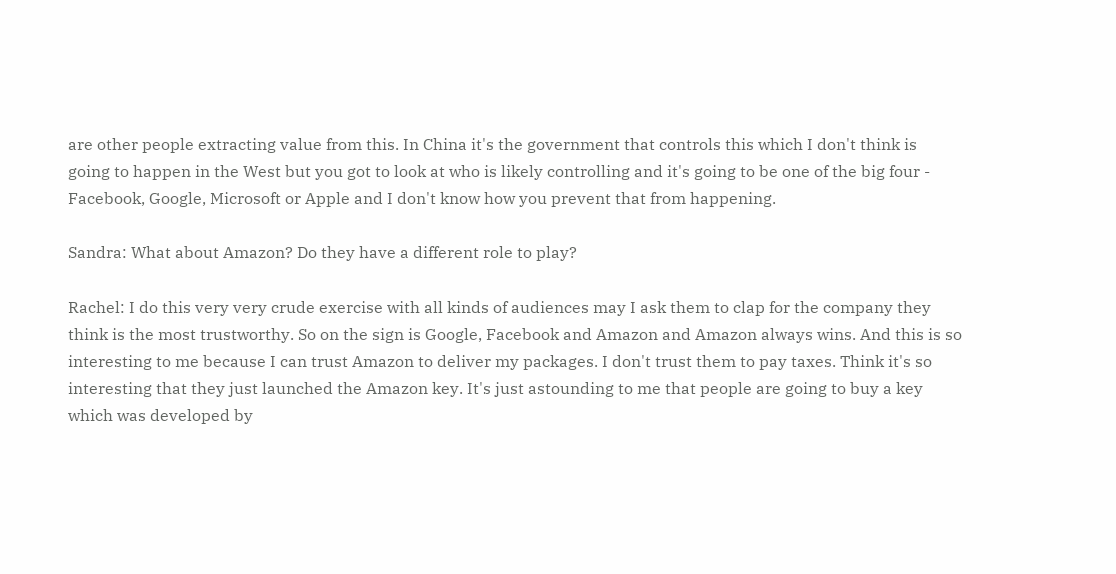are other people extracting value from this. In China it's the government that controls this which I don't think is going to happen in the West but you got to look at who is likely controlling and it's going to be one of the big four - Facebook, Google, Microsoft or Apple and I don't know how you prevent that from happening.

Sandra: What about Amazon? Do they have a different role to play?

Rachel: I do this very very crude exercise with all kinds of audiences may I ask them to clap for the company they think is the most trustworthy. So on the sign is Google, Facebook and Amazon and Amazon always wins. And this is so interesting to me because I can trust Amazon to deliver my packages. I don't trust them to pay taxes. Think it's so interesting that they just launched the Amazon key. It's just astounding to me that people are going to buy a key which was developed by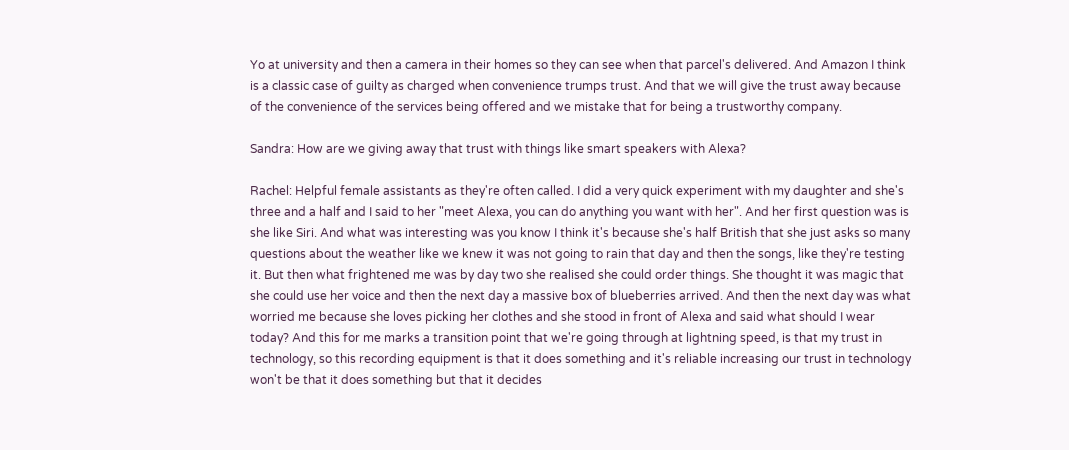Yo at university and then a camera in their homes so they can see when that parcel's delivered. And Amazon I think is a classic case of guilty as charged when convenience trumps trust. And that we will give the trust away because of the convenience of the services being offered and we mistake that for being a trustworthy company.

Sandra: How are we giving away that trust with things like smart speakers with Alexa?

Rachel: Helpful female assistants as they're often called. I did a very quick experiment with my daughter and she's three and a half and I said to her "meet Alexa, you can do anything you want with her". And her first question was is she like Siri. And what was interesting was you know I think it's because she's half British that she just asks so many questions about the weather like we knew it was not going to rain that day and then the songs, like they're testing it. But then what frightened me was by day two she realised she could order things. She thought it was magic that she could use her voice and then the next day a massive box of blueberries arrived. And then the next day was what worried me because she loves picking her clothes and she stood in front of Alexa and said what should I wear today? And this for me marks a transition point that we're going through at lightning speed, is that my trust in technology, so this recording equipment is that it does something and it's reliable increasing our trust in technology won't be that it does something but that it decides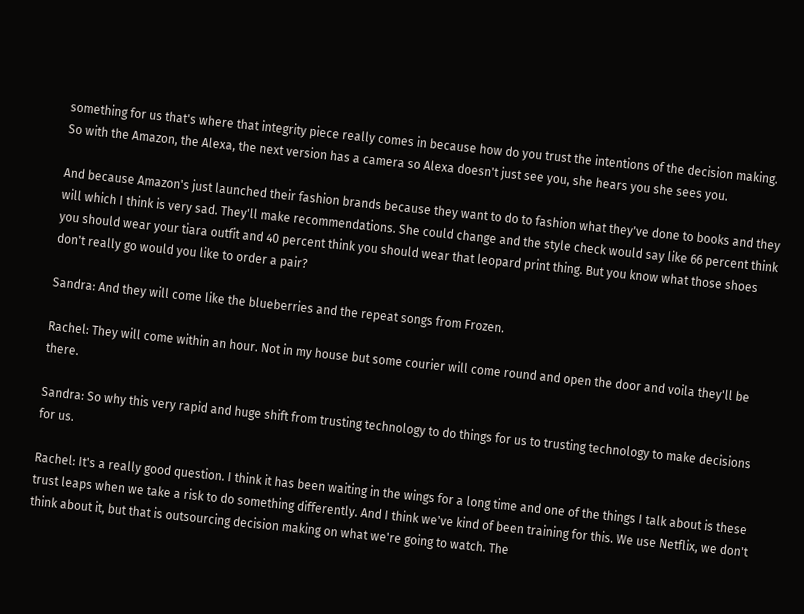something for us that's where that integrity piece really comes in because how do you trust the intentions of the decision making. So with the Amazon, the Alexa, the next version has a camera so Alexa doesn't just see you, she hears you she sees you.

And because Amazon's just launched their fashion brands because they want to do to fashion what they've done to books and they will which I think is very sad. They'll make recommendations. She could change and the style check would say like 66 percent think you should wear your tiara outfit and 40 percent think you should wear that leopard print thing. But you know what those shoes don't really go would you like to order a pair?

Sandra: And they will come like the blueberries and the repeat songs from Frozen.

Rachel: They will come within an hour. Not in my house but some courier will come round and open the door and voila they'll be there.

Sandra: So why this very rapid and huge shift from trusting technology to do things for us to trusting technology to make decisions for us.

Rachel: It's a really good question. I think it has been waiting in the wings for a long time and one of the things I talk about is these trust leaps when we take a risk to do something differently. And I think we've kind of been training for this. We use Netflix, we don't think about it, but that is outsourcing decision making on what we're going to watch. The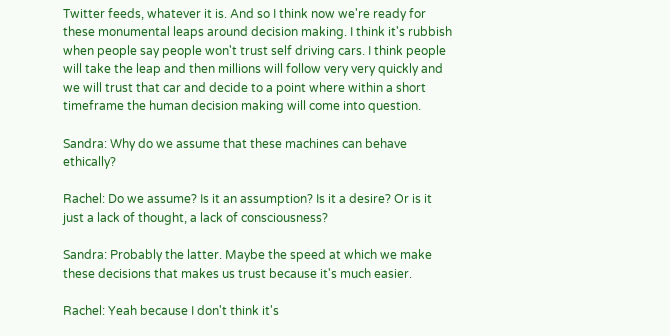Twitter feeds, whatever it is. And so I think now we're ready for these monumental leaps around decision making. I think it's rubbish when people say people won't trust self driving cars. I think people will take the leap and then millions will follow very very quickly and we will trust that car and decide to a point where within a short timeframe the human decision making will come into question.

Sandra: Why do we assume that these machines can behave ethically?

Rachel: Do we assume? Is it an assumption? Is it a desire? Or is it just a lack of thought, a lack of consciousness?

Sandra: Probably the latter. Maybe the speed at which we make these decisions that makes us trust because it's much easier.

Rachel: Yeah because I don't think it's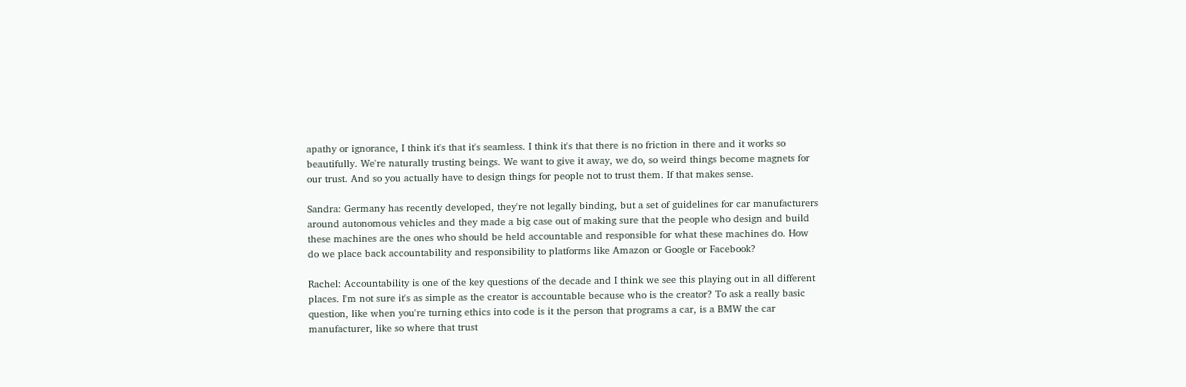apathy or ignorance, I think it's that it's seamless. I think it's that there is no friction in there and it works so beautifully. We're naturally trusting beings. We want to give it away, we do, so weird things become magnets for our trust. And so you actually have to design things for people not to trust them. If that makes sense.

Sandra: Germany has recently developed, they're not legally binding, but a set of guidelines for car manufacturers around autonomous vehicles and they made a big case out of making sure that the people who design and build these machines are the ones who should be held accountable and responsible for what these machines do. How do we place back accountability and responsibility to platforms like Amazon or Google or Facebook?

Rachel: Accountability is one of the key questions of the decade and I think we see this playing out in all different places. I'm not sure it's as simple as the creator is accountable because who is the creator? To ask a really basic question, like when you're turning ethics into code is it the person that programs a car, is a BMW the car manufacturer, like so where that trust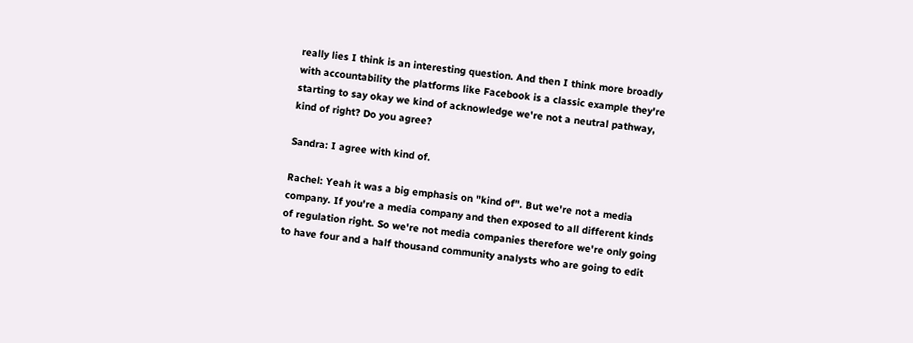really lies I think is an interesting question. And then I think more broadly with accountability the platforms like Facebook is a classic example they're starting to say okay we kind of acknowledge we're not a neutral pathway, kind of right? Do you agree?

Sandra: I agree with kind of.

Rachel: Yeah it was a big emphasis on "kind of". But we're not a media company. If you're a media company and then exposed to all different kinds of regulation right. So we're not media companies therefore we're only going to have four and a half thousand community analysts who are going to edit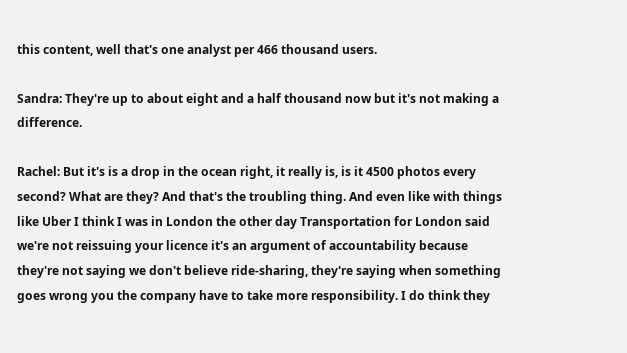this content, well that's one analyst per 466 thousand users.

Sandra: They're up to about eight and a half thousand now but it's not making a difference.

Rachel: But it's is a drop in the ocean right, it really is, is it 4500 photos every second? What are they? And that's the troubling thing. And even like with things like Uber I think I was in London the other day Transportation for London said we're not reissuing your licence it's an argument of accountability because they're not saying we don't believe ride-sharing, they're saying when something goes wrong you the company have to take more responsibility. I do think they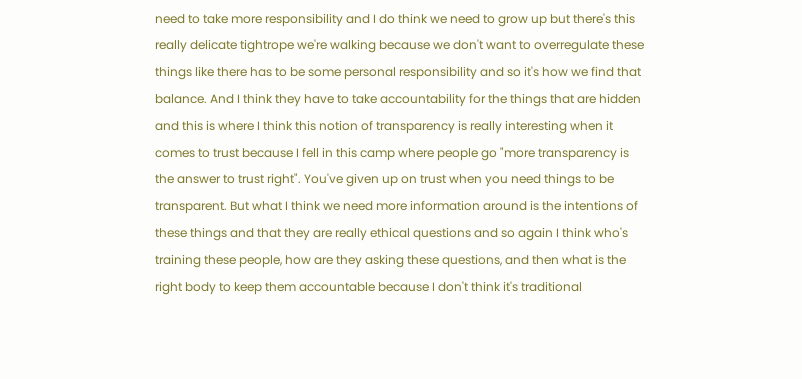need to take more responsibility and I do think we need to grow up but there's this really delicate tightrope we're walking because we don't want to overregulate these things like there has to be some personal responsibility and so it's how we find that balance. And I think they have to take accountability for the things that are hidden and this is where I think this notion of transparency is really interesting when it comes to trust because I fell in this camp where people go "more transparency is the answer to trust right". You've given up on trust when you need things to be transparent. But what I think we need more information around is the intentions of these things and that they are really ethical questions and so again I think who's training these people, how are they asking these questions, and then what is the right body to keep them accountable because I don't think it's traditional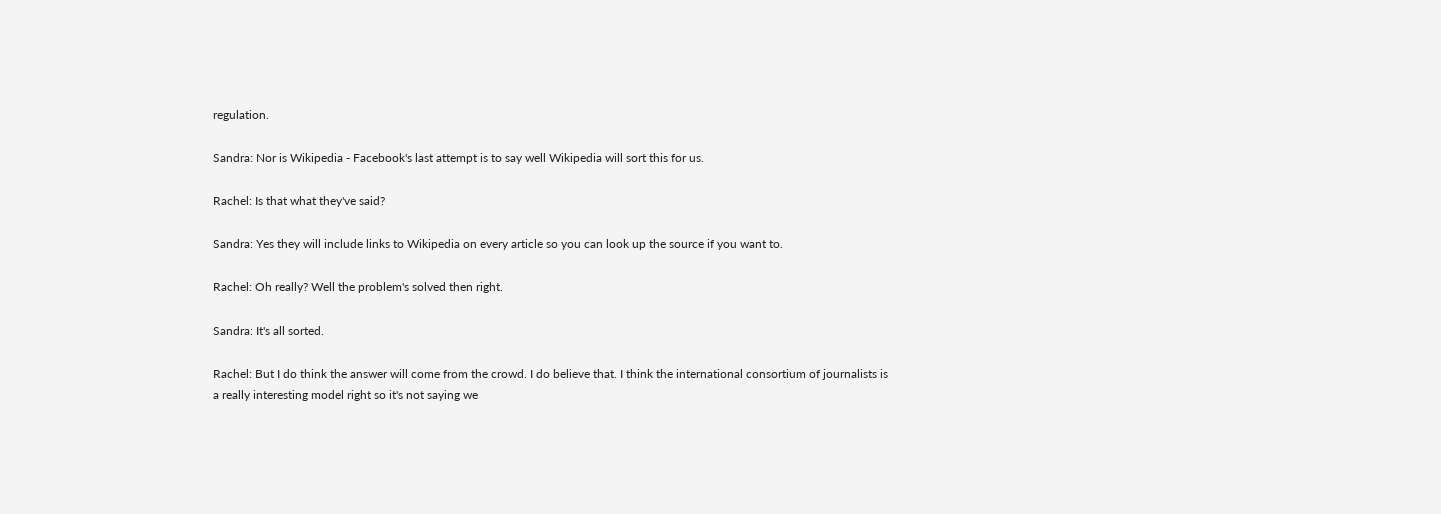regulation.

Sandra: Nor is Wikipedia - Facebook's last attempt is to say well Wikipedia will sort this for us.

Rachel: Is that what they've said?

Sandra: Yes they will include links to Wikipedia on every article so you can look up the source if you want to.

Rachel: Oh really? Well the problem's solved then right.

Sandra: It's all sorted.

Rachel: But I do think the answer will come from the crowd. I do believe that. I think the international consortium of journalists is a really interesting model right so it's not saying we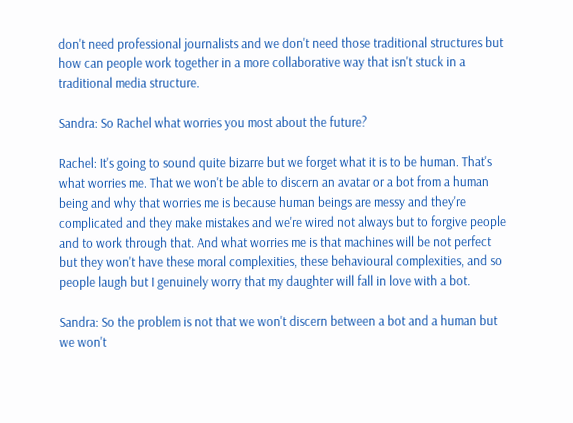don't need professional journalists and we don't need those traditional structures but how can people work together in a more collaborative way that isn't stuck in a traditional media structure.

Sandra: So Rachel what worries you most about the future?

Rachel: It's going to sound quite bizarre but we forget what it is to be human. That's what worries me. That we won't be able to discern an avatar or a bot from a human being and why that worries me is because human beings are messy and they're complicated and they make mistakes and we're wired not always but to forgive people and to work through that. And what worries me is that machines will be not perfect but they won't have these moral complexities, these behavioural complexities, and so people laugh but I genuinely worry that my daughter will fall in love with a bot.

Sandra: So the problem is not that we won't discern between a bot and a human but we won't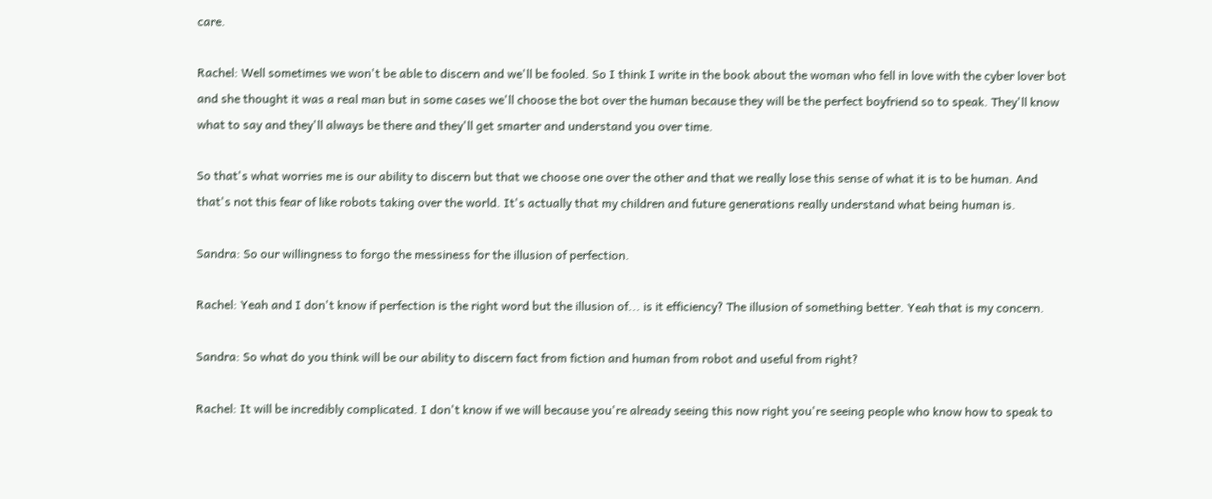care.

Rachel: Well sometimes we won't be able to discern and we'll be fooled. So I think I write in the book about the woman who fell in love with the cyber lover bot and she thought it was a real man but in some cases we'll choose the bot over the human because they will be the perfect boyfriend so to speak. They'll know what to say and they'll always be there and they'll get smarter and understand you over time.

So that's what worries me is our ability to discern but that we choose one over the other and that we really lose this sense of what it is to be human. And that's not this fear of like robots taking over the world. It's actually that my children and future generations really understand what being human is.

Sandra: So our willingness to forgo the messiness for the illusion of perfection.

Rachel: Yeah and I don't know if perfection is the right word but the illusion of... is it efficiency? The illusion of something better. Yeah that is my concern.

Sandra: So what do you think will be our ability to discern fact from fiction and human from robot and useful from right?

Rachel: It will be incredibly complicated. I don't know if we will because you're already seeing this now right you're seeing people who know how to speak to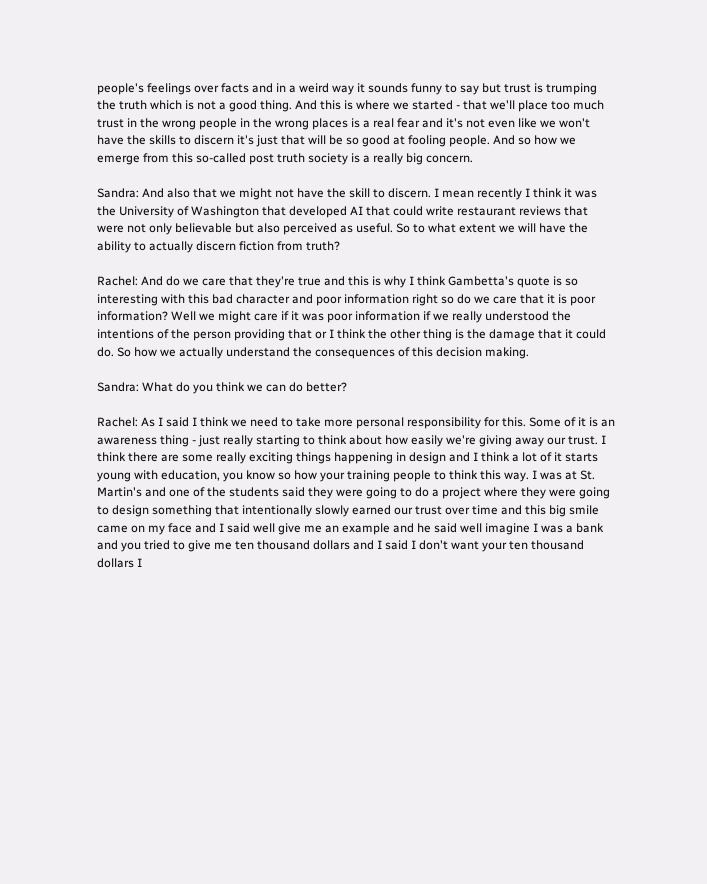people's feelings over facts and in a weird way it sounds funny to say but trust is trumping the truth which is not a good thing. And this is where we started - that we'll place too much trust in the wrong people in the wrong places is a real fear and it's not even like we won't have the skills to discern it's just that will be so good at fooling people. And so how we emerge from this so-called post truth society is a really big concern.

Sandra: And also that we might not have the skill to discern. I mean recently I think it was the University of Washington that developed AI that could write restaurant reviews that were not only believable but also perceived as useful. So to what extent we will have the ability to actually discern fiction from truth?

Rachel: And do we care that they're true and this is why I think Gambetta's quote is so interesting with this bad character and poor information right so do we care that it is poor information? Well we might care if it was poor information if we really understood the intentions of the person providing that or I think the other thing is the damage that it could do. So how we actually understand the consequences of this decision making.

Sandra: What do you think we can do better?

Rachel: As I said I think we need to take more personal responsibility for this. Some of it is an awareness thing - just really starting to think about how easily we're giving away our trust. I think there are some really exciting things happening in design and I think a lot of it starts young with education, you know so how your training people to think this way. I was at St. Martin's and one of the students said they were going to do a project where they were going to design something that intentionally slowly earned our trust over time and this big smile came on my face and I said well give me an example and he said well imagine I was a bank and you tried to give me ten thousand dollars and I said I don't want your ten thousand dollars I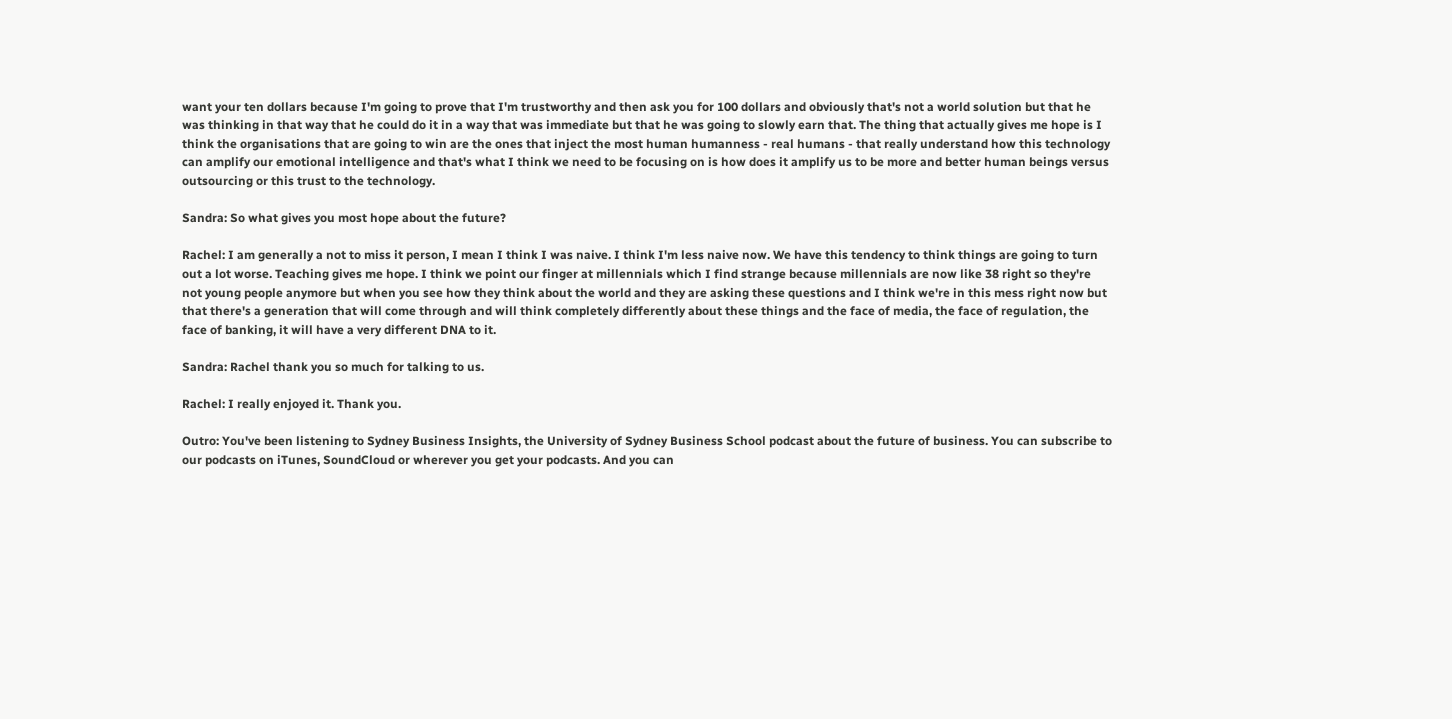want your ten dollars because I'm going to prove that I'm trustworthy and then ask you for 100 dollars and obviously that's not a world solution but that he was thinking in that way that he could do it in a way that was immediate but that he was going to slowly earn that. The thing that actually gives me hope is I think the organisations that are going to win are the ones that inject the most human humanness - real humans - that really understand how this technology can amplify our emotional intelligence and that's what I think we need to be focusing on is how does it amplify us to be more and better human beings versus outsourcing or this trust to the technology.

Sandra: So what gives you most hope about the future?

Rachel: I am generally a not to miss it person, I mean I think I was naive. I think I'm less naive now. We have this tendency to think things are going to turn out a lot worse. Teaching gives me hope. I think we point our finger at millennials which I find strange because millennials are now like 38 right so they're not young people anymore but when you see how they think about the world and they are asking these questions and I think we're in this mess right now but that there's a generation that will come through and will think completely differently about these things and the face of media, the face of regulation, the face of banking, it will have a very different DNA to it.

Sandra: Rachel thank you so much for talking to us.

Rachel: I really enjoyed it. Thank you.

Outro: You've been listening to Sydney Business Insights, the University of Sydney Business School podcast about the future of business. You can subscribe to our podcasts on iTunes, SoundCloud or wherever you get your podcasts. And you can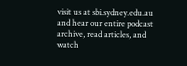visit us at sbi.sydney.edu.au and hear our entire podcast archive, read articles, and watch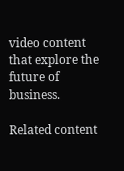video content that explore the future of business.

Related content